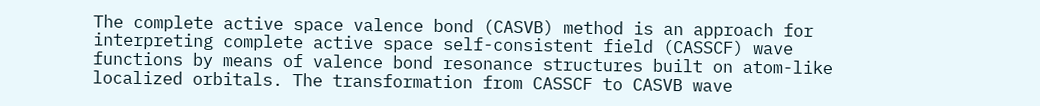The complete active space valence bond (CASVB) method is an approach for interpreting complete active space self-consistent field (CASSCF) wave functions by means of valence bond resonance structures built on atom-like localized orbitals. The transformation from CASSCF to CASVB wave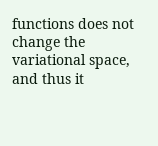functions does not change the variational space, and thus it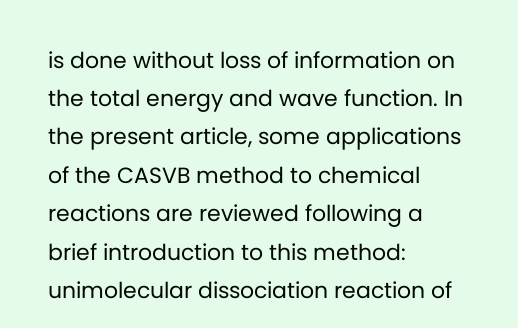is done without loss of information on the total energy and wave function. In the present article, some applications of the CASVB method to chemical reactions are reviewed following a brief introduction to this method: unimolecular dissociation reaction of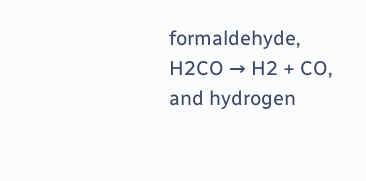formaldehyde, H2CO → H2 + CO, and hydrogen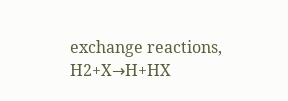exchange reactions, H2+X→H+HX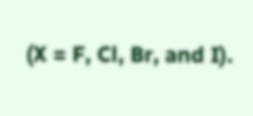(X = F, Cl, Br, and I).